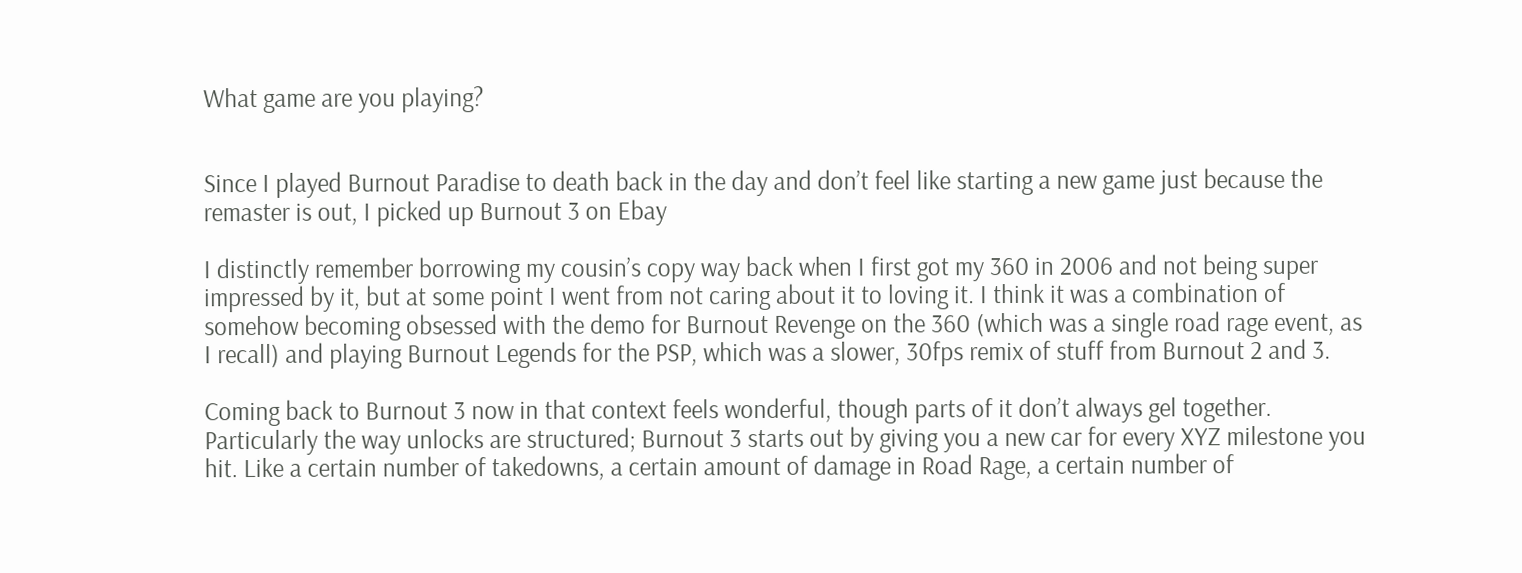What game are you playing?


Since I played Burnout Paradise to death back in the day and don’t feel like starting a new game just because the remaster is out, I picked up Burnout 3 on Ebay

I distinctly remember borrowing my cousin’s copy way back when I first got my 360 in 2006 and not being super impressed by it, but at some point I went from not caring about it to loving it. I think it was a combination of somehow becoming obsessed with the demo for Burnout Revenge on the 360 (which was a single road rage event, as I recall) and playing Burnout Legends for the PSP, which was a slower, 30fps remix of stuff from Burnout 2 and 3.

Coming back to Burnout 3 now in that context feels wonderful, though parts of it don’t always gel together. Particularly the way unlocks are structured; Burnout 3 starts out by giving you a new car for every XYZ milestone you hit. Like a certain number of takedowns, a certain amount of damage in Road Rage, a certain number of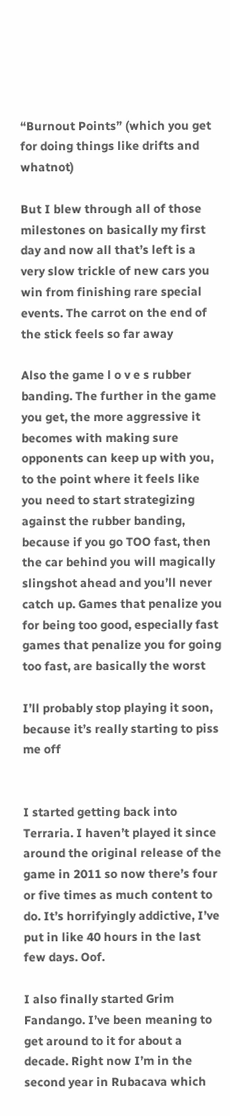“Burnout Points” (which you get for doing things like drifts and whatnot)

But I blew through all of those milestones on basically my first day and now all that’s left is a very slow trickle of new cars you win from finishing rare special events. The carrot on the end of the stick feels so far away

Also the game l o v e s rubber banding. The further in the game you get, the more aggressive it becomes with making sure opponents can keep up with you, to the point where it feels like you need to start strategizing against the rubber banding, because if you go TOO fast, then the car behind you will magically slingshot ahead and you’ll never catch up. Games that penalize you for being too good, especially fast games that penalize you for going too fast, are basically the worst

I’ll probably stop playing it soon, because it’s really starting to piss me off


I started getting back into Terraria. I haven’t played it since around the original release of the game in 2011 so now there’s four or five times as much content to do. It’s horrifyingly addictive, I’ve put in like 40 hours in the last few days. Oof.

I also finally started Grim Fandango. I’ve been meaning to get around to it for about a decade. Right now I’m in the second year in Rubacava which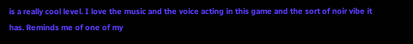is a really cool level. I love the music and the voice acting in this game and the sort of noir vibe it has. Reminds me of one of my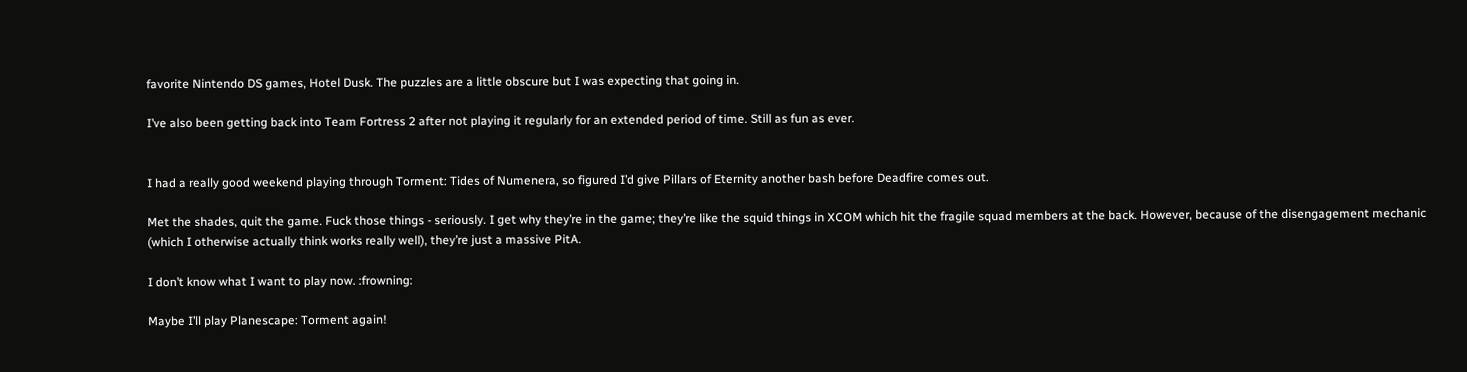favorite Nintendo DS games, Hotel Dusk. The puzzles are a little obscure but I was expecting that going in.

I’ve also been getting back into Team Fortress 2 after not playing it regularly for an extended period of time. Still as fun as ever.


I had a really good weekend playing through Torment: Tides of Numenera, so figured I’d give Pillars of Eternity another bash before Deadfire comes out.

Met the shades, quit the game. Fuck those things - seriously. I get why they’re in the game; they’re like the squid things in XCOM which hit the fragile squad members at the back. However, because of the disengagement mechanic (which I otherwise actually think works really well), they’re just a massive PitA.

I don’t know what I want to play now. :frowning:

Maybe I’ll play Planescape: Torment again!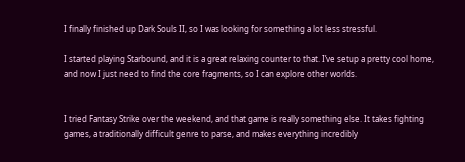I finally finished up Dark Souls II, so I was looking for something a lot less stressful.

I started playing Starbound, and it is a great relaxing counter to that. I’ve setup a pretty cool home, and now I just need to find the core fragments, so I can explore other worlds.


I tried Fantasy Strike over the weekend, and that game is really something else. It takes fighting games, a traditionally difficult genre to parse, and makes everything incredibly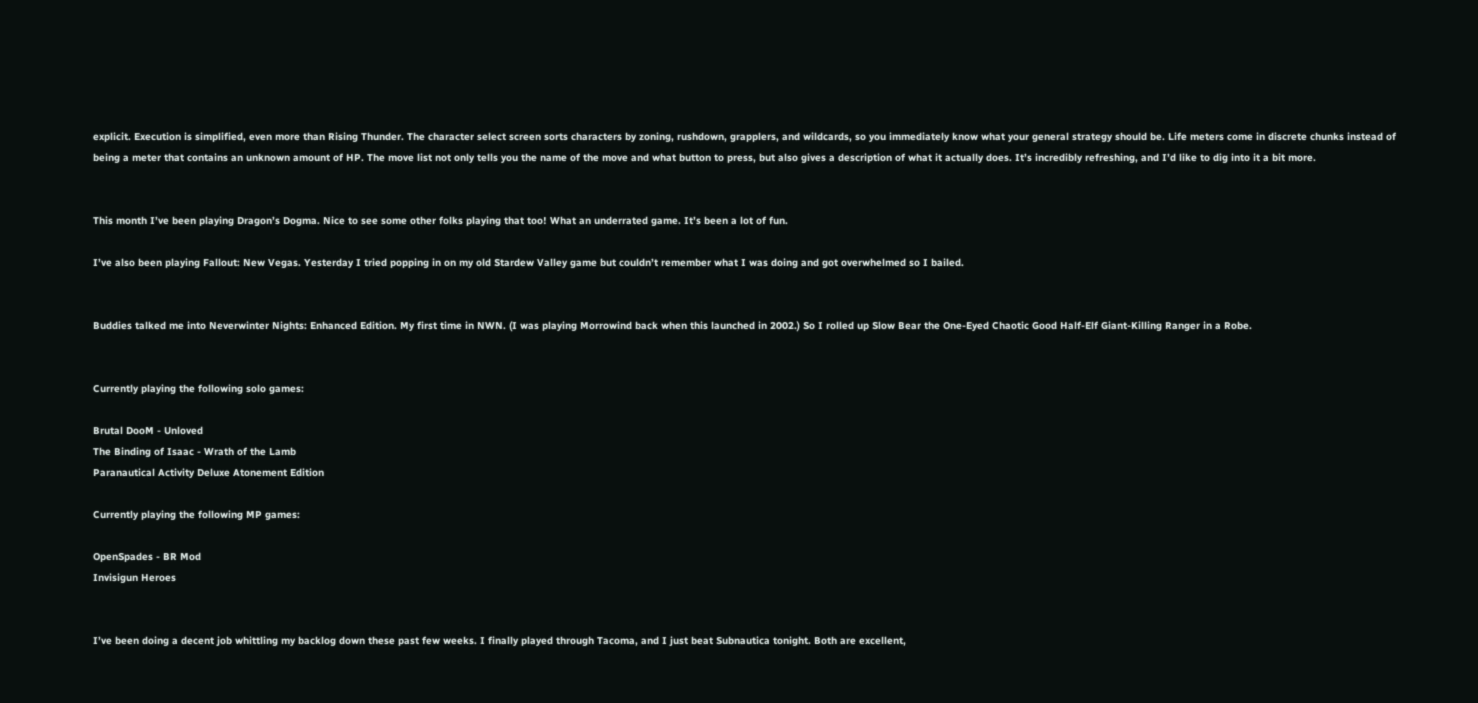explicit. Execution is simplified, even more than Rising Thunder. The character select screen sorts characters by zoning, rushdown, grapplers, and wildcards, so you immediately know what your general strategy should be. Life meters come in discrete chunks instead of being a meter that contains an unknown amount of HP. The move list not only tells you the name of the move and what button to press, but also gives a description of what it actually does. It’s incredibly refreshing, and I’d like to dig into it a bit more.


This month I’ve been playing Dragon’s Dogma. Nice to see some other folks playing that too! What an underrated game. It’s been a lot of fun.

I’ve also been playing Fallout: New Vegas. Yesterday I tried popping in on my old Stardew Valley game but couldn’t remember what I was doing and got overwhelmed so I bailed.


Buddies talked me into Neverwinter Nights: Enhanced Edition. My first time in NWN. (I was playing Morrowind back when this launched in 2002.) So I rolled up Slow Bear the One-Eyed Chaotic Good Half-Elf Giant-Killing Ranger in a Robe.


Currently playing the following solo games:

Brutal DooM - Unloved
The Binding of Isaac - Wrath of the Lamb
Paranautical Activity Deluxe Atonement Edition

Currently playing the following MP games:

OpenSpades - BR Mod
Invisigun Heroes


I’ve been doing a decent job whittling my backlog down these past few weeks. I finally played through Tacoma, and I just beat Subnautica tonight. Both are excellent,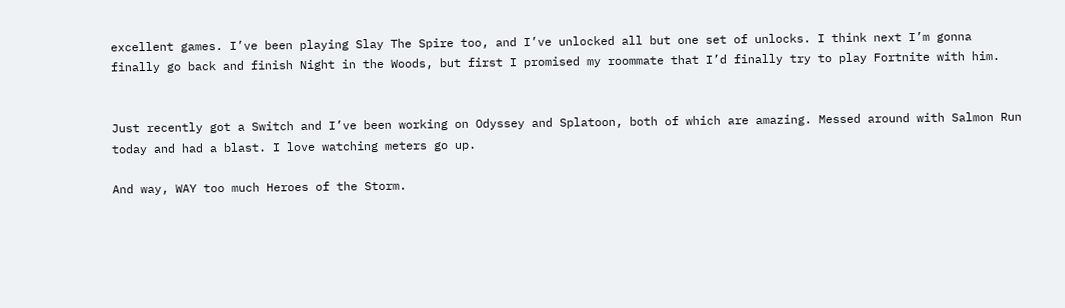excellent games. I’ve been playing Slay The Spire too, and I’ve unlocked all but one set of unlocks. I think next I’m gonna finally go back and finish Night in the Woods, but first I promised my roommate that I’d finally try to play Fortnite with him.


Just recently got a Switch and I’ve been working on Odyssey and Splatoon, both of which are amazing. Messed around with Salmon Run today and had a blast. I love watching meters go up.

And way, WAY too much Heroes of the Storm.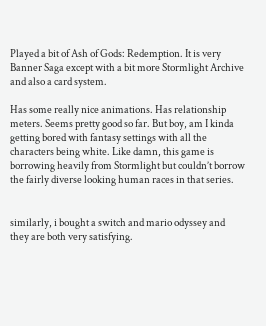Played a bit of Ash of Gods: Redemption. It is very Banner Saga except with a bit more Stormlight Archive and also a card system.

Has some really nice animations. Has relationship meters. Seems pretty good so far. But boy, am I kinda getting bored with fantasy settings with all the characters being white. Like damn, this game is borrowing heavily from Stormlight but couldn’t borrow the fairly diverse looking human races in that series.


similarly, i bought a switch and mario odyssey and they are both very satisfying.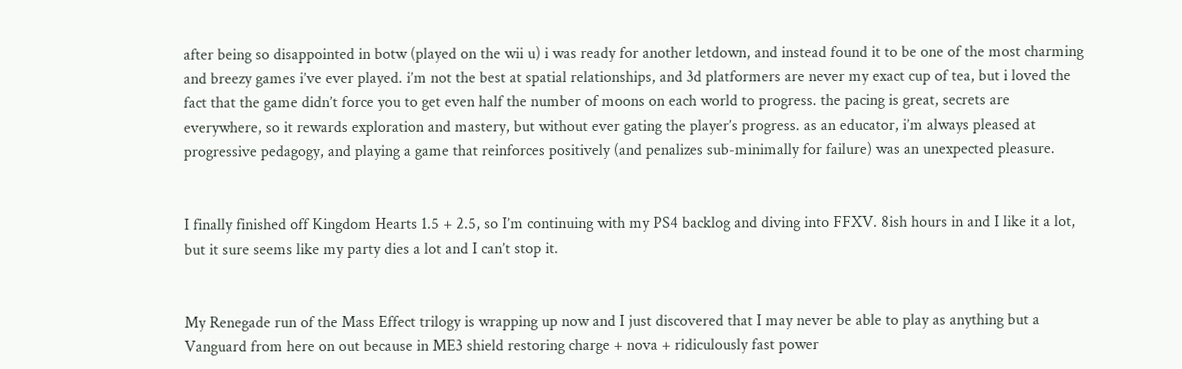after being so disappointed in botw (played on the wii u) i was ready for another letdown, and instead found it to be one of the most charming and breezy games i’ve ever played. i’m not the best at spatial relationships, and 3d platformers are never my exact cup of tea, but i loved the fact that the game didn’t force you to get even half the number of moons on each world to progress. the pacing is great, secrets are everywhere, so it rewards exploration and mastery, but without ever gating the player’s progress. as an educator, i’m always pleased at progressive pedagogy, and playing a game that reinforces positively (and penalizes sub-minimally for failure) was an unexpected pleasure.


I finally finished off Kingdom Hearts 1.5 + 2.5, so I’m continuing with my PS4 backlog and diving into FFXV. 8ish hours in and I like it a lot, but it sure seems like my party dies a lot and I can’t stop it.


My Renegade run of the Mass Effect trilogy is wrapping up now and I just discovered that I may never be able to play as anything but a Vanguard from here on out because in ME3 shield restoring charge + nova + ridiculously fast power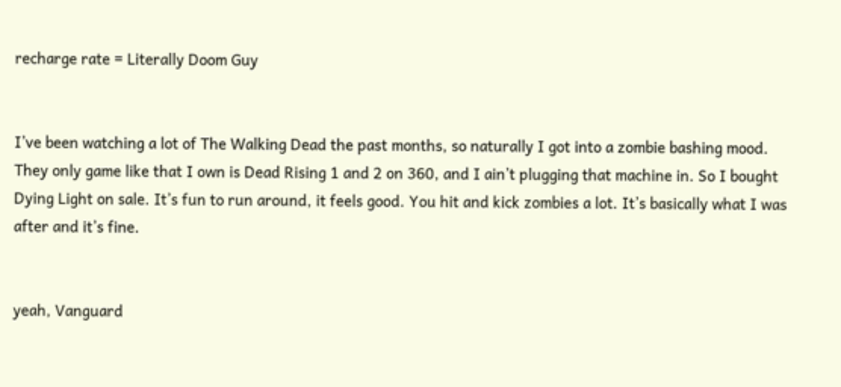recharge rate = Literally Doom Guy


I’ve been watching a lot of The Walking Dead the past months, so naturally I got into a zombie bashing mood. They only game like that I own is Dead Rising 1 and 2 on 360, and I ain’t plugging that machine in. So I bought Dying Light on sale. It’s fun to run around, it feels good. You hit and kick zombies a lot. It’s basically what I was after and it’s fine.


yeah, Vanguard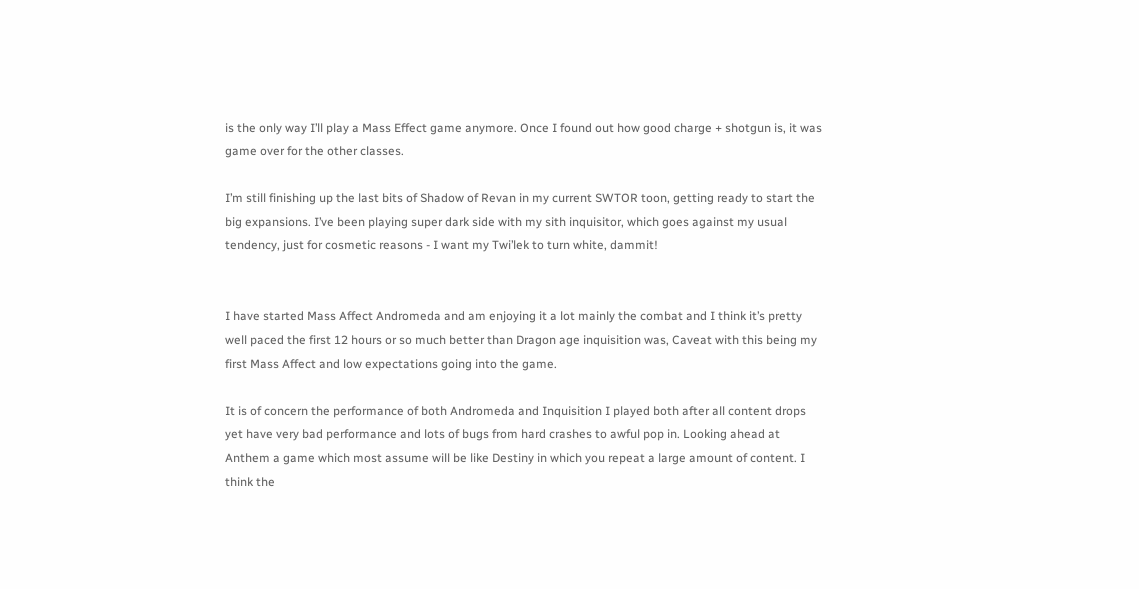is the only way I’ll play a Mass Effect game anymore. Once I found out how good charge + shotgun is, it was game over for the other classes.

I’m still finishing up the last bits of Shadow of Revan in my current SWTOR toon, getting ready to start the big expansions. I’ve been playing super dark side with my sith inquisitor, which goes against my usual tendency, just for cosmetic reasons - I want my Twi’lek to turn white, dammit!


I have started Mass Affect Andromeda and am enjoying it a lot mainly the combat and I think it’s pretty well paced the first 12 hours or so much better than Dragon age inquisition was, Caveat with this being my first Mass Affect and low expectations going into the game.

It is of concern the performance of both Andromeda and Inquisition I played both after all content drops yet have very bad performance and lots of bugs from hard crashes to awful pop in. Looking ahead at Anthem a game which most assume will be like Destiny in which you repeat a large amount of content. I think the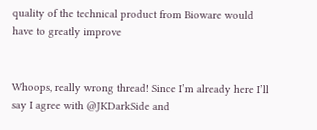quality of the technical product from Bioware would have to greatly improve


Whoops, really wrong thread! Since I’m already here I’ll say I agree with @JKDarkSide and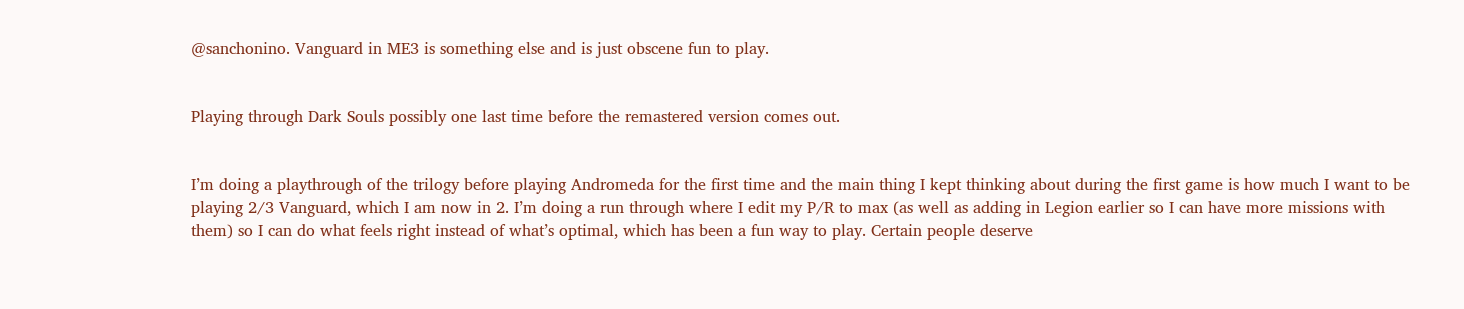@sanchonino. Vanguard in ME3 is something else and is just obscene fun to play.


Playing through Dark Souls possibly one last time before the remastered version comes out.


I’m doing a playthrough of the trilogy before playing Andromeda for the first time and the main thing I kept thinking about during the first game is how much I want to be playing 2/3 Vanguard, which I am now in 2. I’m doing a run through where I edit my P/R to max (as well as adding in Legion earlier so I can have more missions with them) so I can do what feels right instead of what’s optimal, which has been a fun way to play. Certain people deserve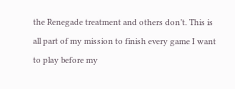the Renegade treatment and others don’t. This is all part of my mission to finish every game I want to play before my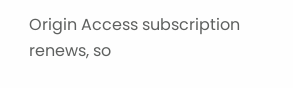Origin Access subscription renews, so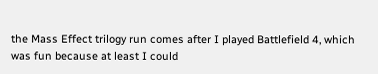the Mass Effect trilogy run comes after I played Battlefield 4, which was fun because at least I could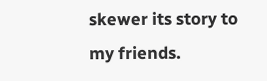skewer its story to my friends.